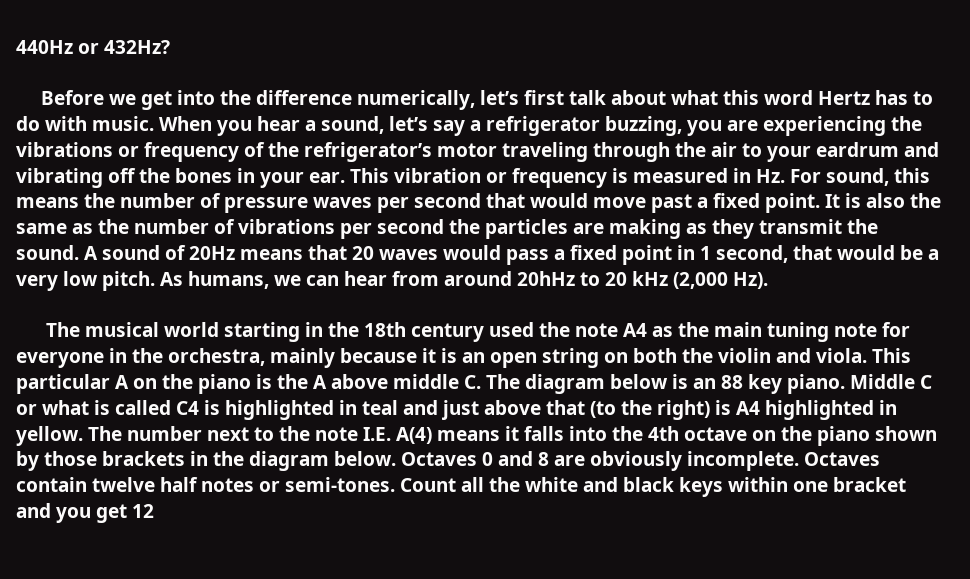440Hz or 432Hz?

     Before we get into the difference numerically, let’s first talk about what this word Hertz has to do with music. When you hear a sound, let’s say a refrigerator buzzing, you are experiencing the vibrations or frequency of the refrigerator’s motor traveling through the air to your eardrum and vibrating off the bones in your ear. This vibration or frequency is measured in Hz. For sound, this means the number of pressure waves per second that would move past a fixed point. It is also the same as the number of vibrations per second the particles are making as they transmit the sound. A sound of 20Hz means that 20 waves would pass a fixed point in 1 second, that would be a very low pitch. As humans, we can hear from around 20hHz to 20 kHz (2,000 Hz).

      The musical world starting in the 18th century used the note A4 as the main tuning note for everyone in the orchestra, mainly because it is an open string on both the violin and viola. This particular A on the piano is the A above middle C. The diagram below is an 88 key piano. Middle C or what is called C4 is highlighted in teal and just above that (to the right) is A4 highlighted in yellow. The number next to the note I.E. A(4) means it falls into the 4th octave on the piano shown by those brackets in the diagram below. Octaves 0 and 8 are obviously incomplete. Octaves contain twelve half notes or semi-tones. Count all the white and black keys within one bracket and you get 12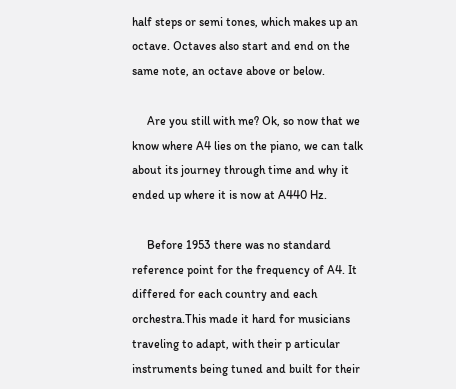half steps or semi tones, which makes up an octave. Octaves also start and end on the same note, an octave above or below.

     Are you still with me? Ok, so now that we know where A4 lies on the piano, we can talk about its journey through time and why it ended up where it is now at A440 Hz.

     Before 1953 there was no standard reference point for the frequency of A4. It differed for each country and each orchestra.This made it hard for musicians traveling to adapt, with their p articular instruments being tuned and built for their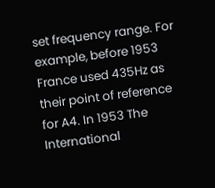set frequency range. For example, before 1953 France used 435Hz as their point of reference for A4. In 1953 The International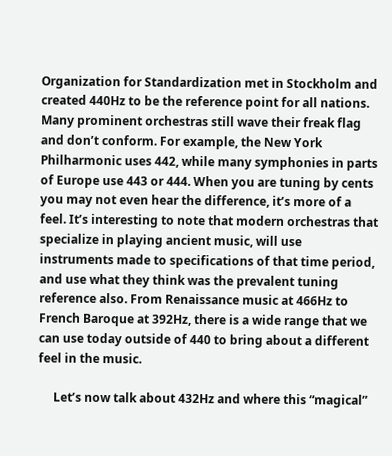Organization for Standardization met in Stockholm and created 440Hz to be the reference point for all nations. Many prominent orchestras still wave their freak flag and don’t conform. For example, the New York Philharmonic uses 442, while many symphonies in parts of Europe use 443 or 444. When you are tuning by cents you may not even hear the difference, it’s more of a feel. It’s interesting to note that modern orchestras that specialize in playing ancient music, will use instruments made to specifications of that time period, and use what they think was the prevalent tuning reference also. From Renaissance music at 466Hz to French Baroque at 392Hz, there is a wide range that we can use today outside of 440 to bring about a different feel in the music.

     Let’s now talk about 432Hz and where this “magical”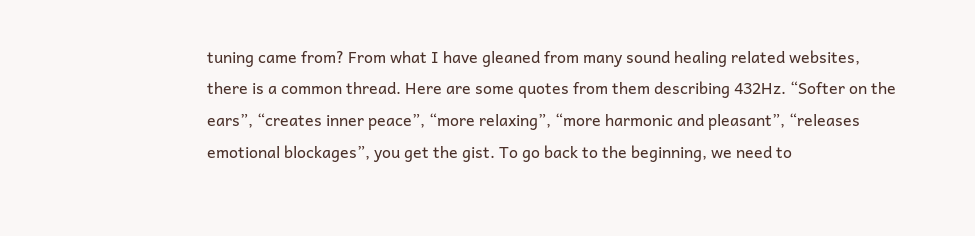tuning came from? From what I have gleaned from many sound healing related websites, there is a common thread. Here are some quotes from them describing 432Hz. “Softer on the ears”, “creates inner peace”, “more relaxing”, “more harmonic and pleasant”, “releases emotional blockages”, you get the gist. To go back to the beginning, we need to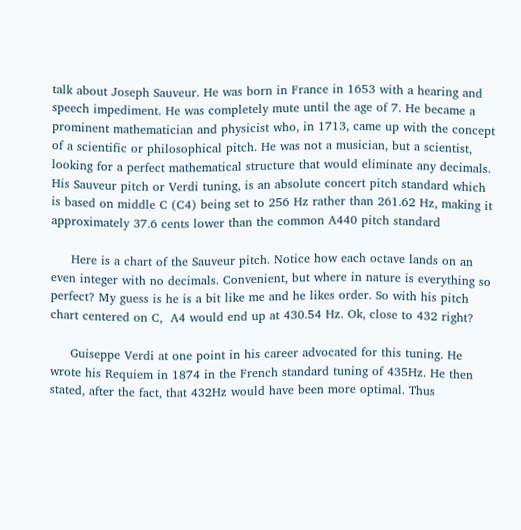talk about Joseph Sauveur. He was born in France in 1653 with a hearing and speech impediment. He was completely mute until the age of 7. He became a prominent mathematician and physicist who, in 1713, came up with the concept of a scientific or philosophical pitch. He was not a musician, but a scientist, looking for a perfect mathematical structure that would eliminate any decimals. His Sauveur pitch or Verdi tuning, is an absolute concert pitch standard which is based on middle C (C4) being set to 256 Hz rather than 261.62 Hz, making it approximately 37.6 cents lower than the common A440 pitch standard

     Here is a chart of the Sauveur pitch. Notice how each octave lands on an even integer with no decimals. Convenient, but where in nature is everything so perfect? My guess is he is a bit like me and he likes order. So with his pitch chart centered on C,  A4 would end up at 430.54 Hz. Ok, close to 432 right?

     Guiseppe Verdi at one point in his career advocated for this tuning. He wrote his Requiem in 1874 in the French standard tuning of 435Hz. He then stated, after the fact, that 432Hz would have been more optimal. Thus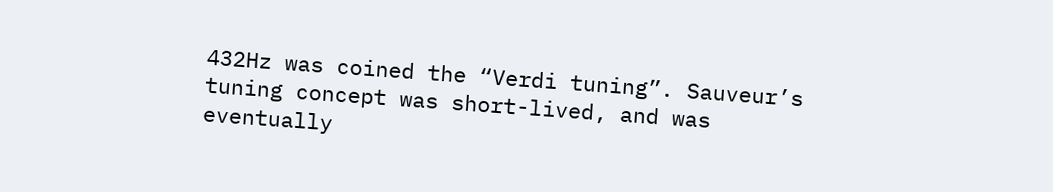432Hz was coined the “Verdi tuning”. Sauveur’s tuning concept was short-lived, and was eventually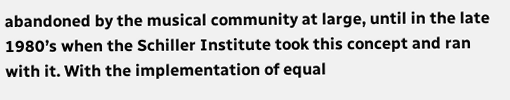abandoned by the musical community at large, until in the late 1980’s when the Schiller Institute took this concept and ran with it. With the implementation of equal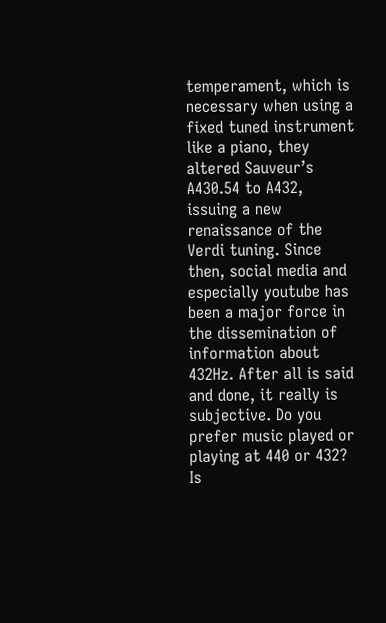temperament, which is necessary when using a fixed tuned instrument like a piano, they altered Sauveur’s A430.54 to A432, issuing a new renaissance of the Verdi tuning. Since then, social media and especially youtube has been a major force in the dissemination of information about 432Hz. After all is said and done, it really is subjective. Do you prefer music played or playing at 440 or 432? Is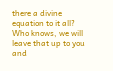there a divine equation to it all? Who knows, we will leave that up to you and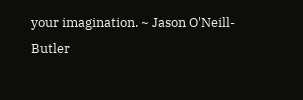your imagination. ~ Jason O'Neill-Butler